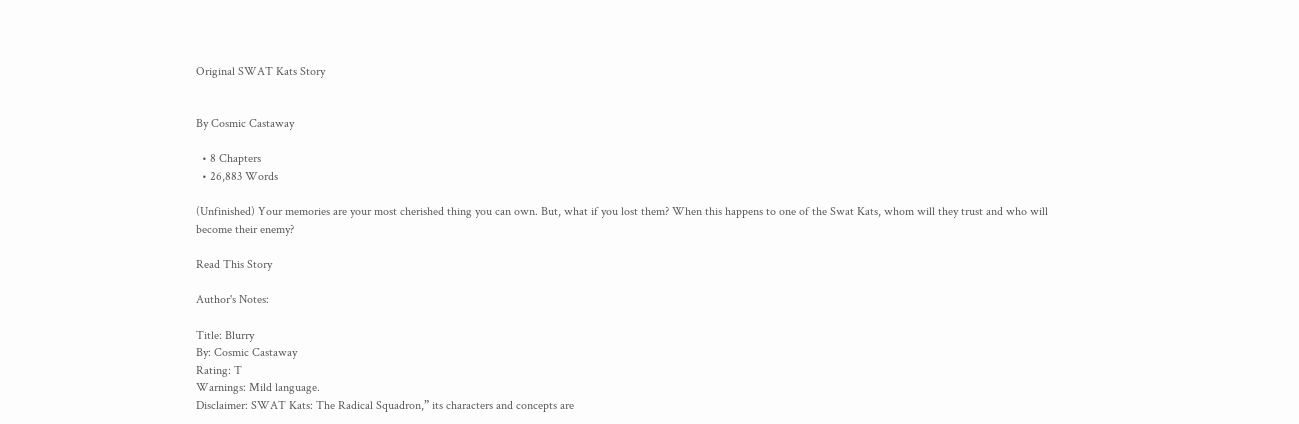Original SWAT Kats Story


By Cosmic Castaway

  • 8 Chapters
  • 26,883 Words

(Unfinished) Your memories are your most cherished thing you can own. But, what if you lost them? When this happens to one of the Swat Kats, whom will they trust and who will become their enemy?

Read This Story

Author's Notes:

Title: Blurry
By: Cosmic Castaway
Rating: T
Warnings: Mild language.
Disclaimer: SWAT Kats: The Radical Squadron,” its characters and concepts are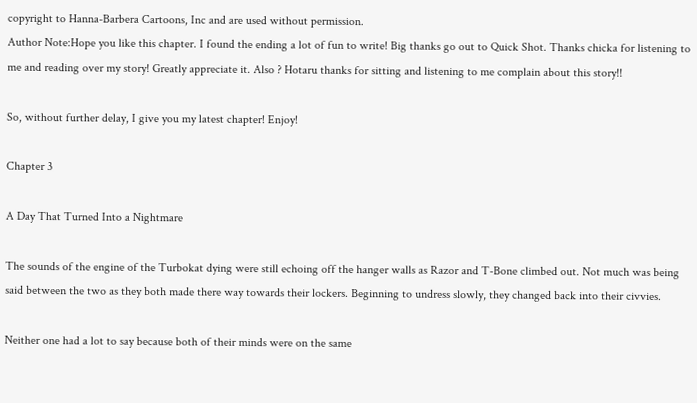copyright to Hanna-Barbera Cartoons, Inc and are used without permission.
Author Note:Hope you like this chapter. I found the ending a lot of fun to write! Big thanks go out to Quick Shot. Thanks chicka for listening to me and reading over my story! Greatly appreciate it. Also ? Hotaru thanks for sitting and listening to me complain about this story!!

So, without further delay, I give you my latest chapter! Enjoy!

Chapter 3

A Day That Turned Into a Nightmare

The sounds of the engine of the Turbokat dying were still echoing off the hanger walls as Razor and T-Bone climbed out. Not much was being said between the two as they both made there way towards their lockers. Beginning to undress slowly, they changed back into their civvies.

Neither one had a lot to say because both of their minds were on the same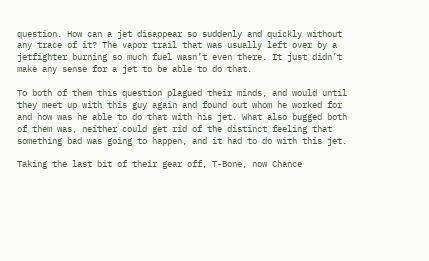question. How can a jet disappear so suddenly and quickly without any trace of it? The vapor trail that was usually left over by a jetfighter burning so much fuel wasn’t even there. It just didn’t make any sense for a jet to be able to do that.

To both of them this question plagued their minds, and would until they meet up with this guy again and found out whom he worked for and how was he able to do that with his jet. What also bugged both of them was, neither could get rid of the distinct feeling that something bad was going to happen, and it had to do with this jet.

Taking the last bit of their gear off, T-Bone, now Chance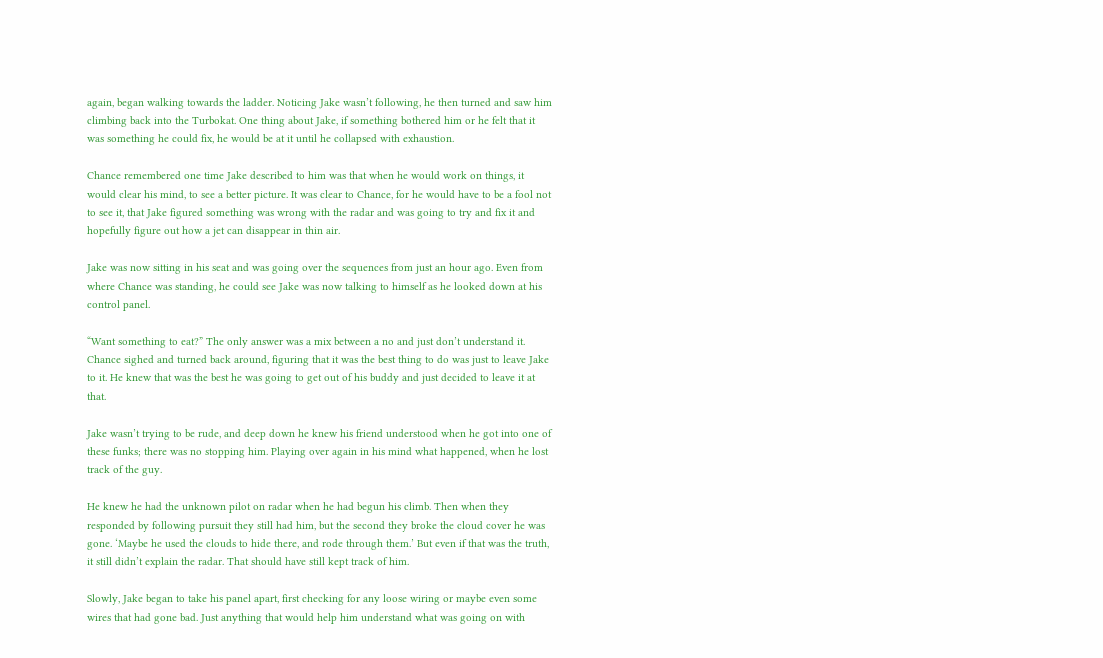again, began walking towards the ladder. Noticing Jake wasn’t following, he then turned and saw him climbing back into the Turbokat. One thing about Jake, if something bothered him or he felt that it was something he could fix, he would be at it until he collapsed with exhaustion.

Chance remembered one time Jake described to him was that when he would work on things, it would clear his mind, to see a better picture. It was clear to Chance, for he would have to be a fool not to see it, that Jake figured something was wrong with the radar and was going to try and fix it and hopefully figure out how a jet can disappear in thin air.

Jake was now sitting in his seat and was going over the sequences from just an hour ago. Even from where Chance was standing, he could see Jake was now talking to himself as he looked down at his control panel.

“Want something to eat?” The only answer was a mix between a no and just don’t understand it. Chance sighed and turned back around, figuring that it was the best thing to do was just to leave Jake to it. He knew that was the best he was going to get out of his buddy and just decided to leave it at that.

Jake wasn’t trying to be rude, and deep down he knew his friend understood when he got into one of these funks; there was no stopping him. Playing over again in his mind what happened, when he lost track of the guy.

He knew he had the unknown pilot on radar when he had begun his climb. Then when they responded by following pursuit they still had him, but the second they broke the cloud cover he was gone. ‘Maybe he used the clouds to hide there, and rode through them.’ But even if that was the truth, it still didn’t explain the radar. That should have still kept track of him.

Slowly, Jake began to take his panel apart, first checking for any loose wiring or maybe even some wires that had gone bad. Just anything that would help him understand what was going on with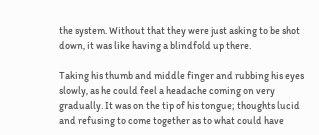the system. Without that they were just asking to be shot down, it was like having a blindfold up there.

Taking his thumb and middle finger and rubbing his eyes slowly, as he could feel a headache coming on very gradually. It was on the tip of his tongue; thoughts lucid and refusing to come together as to what could have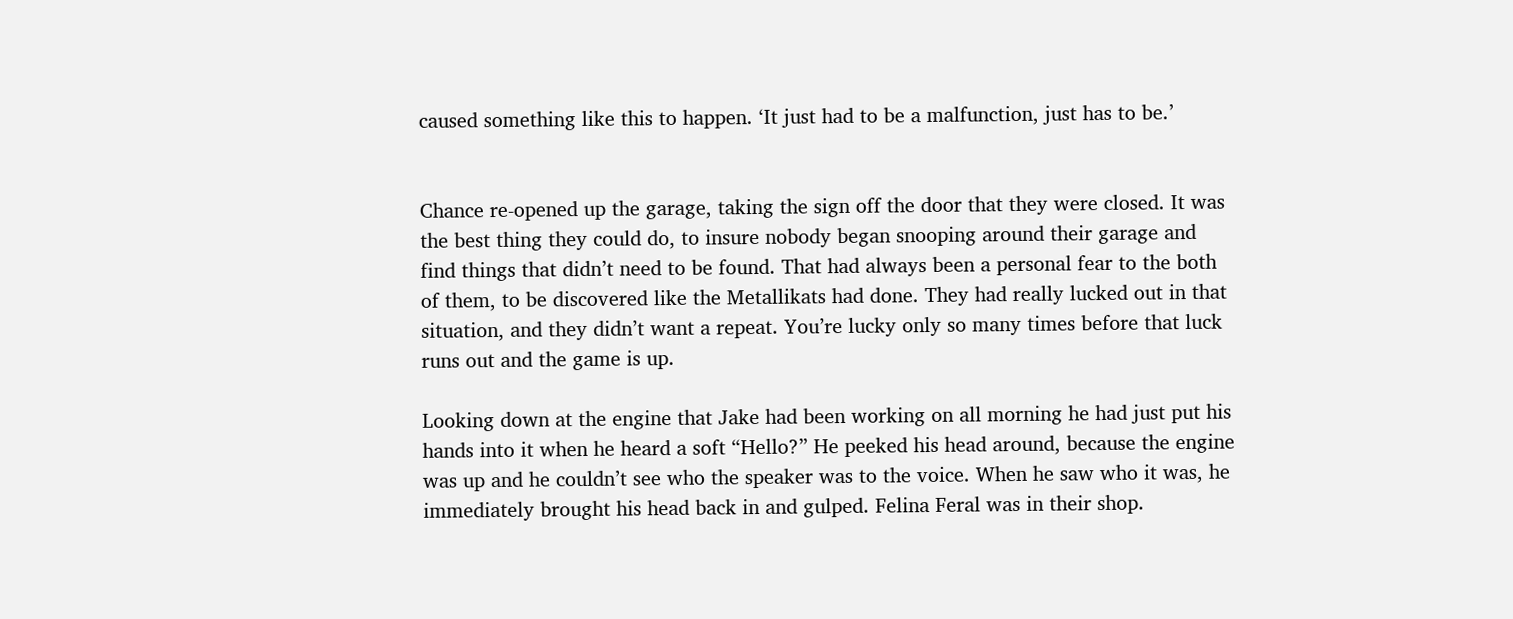caused something like this to happen. ‘It just had to be a malfunction, just has to be.’


Chance re-opened up the garage, taking the sign off the door that they were closed. It was the best thing they could do, to insure nobody began snooping around their garage and find things that didn’t need to be found. That had always been a personal fear to the both of them, to be discovered like the Metallikats had done. They had really lucked out in that situation, and they didn’t want a repeat. You’re lucky only so many times before that luck runs out and the game is up.

Looking down at the engine that Jake had been working on all morning he had just put his hands into it when he heard a soft “Hello?” He peeked his head around, because the engine was up and he couldn’t see who the speaker was to the voice. When he saw who it was, he immediately brought his head back in and gulped. Felina Feral was in their shop.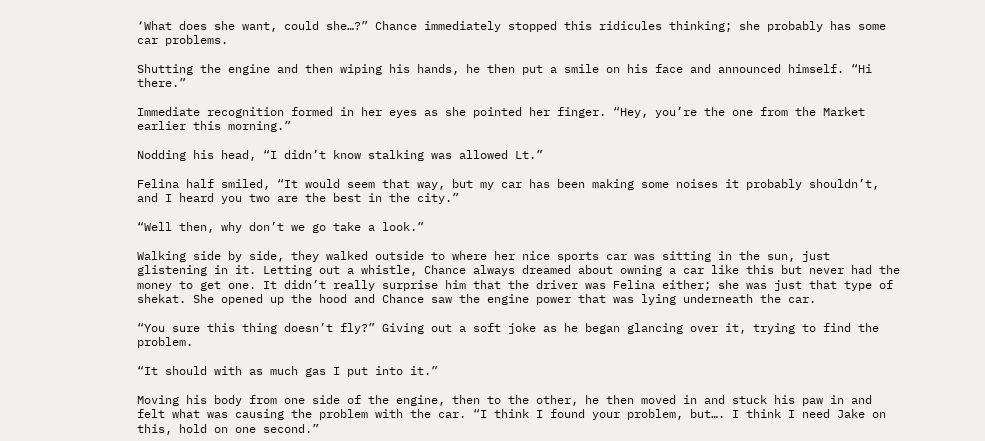‘What does she want, could she…?” Chance immediately stopped this ridicules thinking; she probably has some car problems.

Shutting the engine and then wiping his hands, he then put a smile on his face and announced himself. “Hi there.”

Immediate recognition formed in her eyes as she pointed her finger. “Hey, you’re the one from the Market earlier this morning.”

Nodding his head, “I didn’t know stalking was allowed Lt.”

Felina half smiled, “It would seem that way, but my car has been making some noises it probably shouldn’t, and I heard you two are the best in the city.”

“Well then, why don’t we go take a look.”

Walking side by side, they walked outside to where her nice sports car was sitting in the sun, just glistening in it. Letting out a whistle, Chance always dreamed about owning a car like this but never had the money to get one. It didn’t really surprise him that the driver was Felina either; she was just that type of shekat. She opened up the hood and Chance saw the engine power that was lying underneath the car.

“You sure this thing doesn’t fly?” Giving out a soft joke as he began glancing over it, trying to find the problem.

“It should with as much gas I put into it.”

Moving his body from one side of the engine, then to the other, he then moved in and stuck his paw in and felt what was causing the problem with the car. “I think I found your problem, but…. I think I need Jake on this, hold on one second.”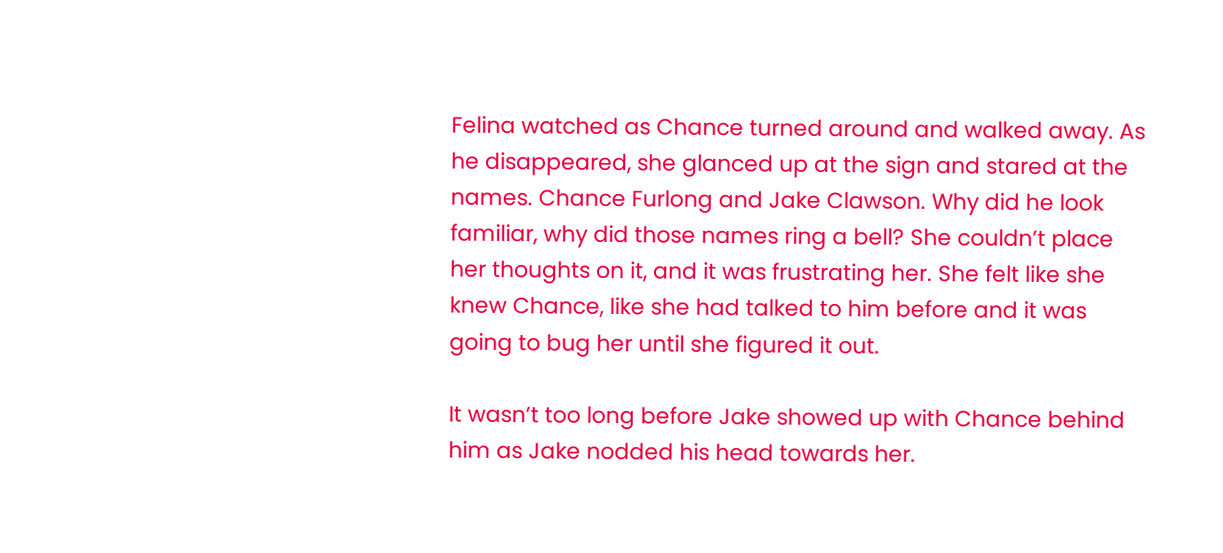Felina watched as Chance turned around and walked away. As he disappeared, she glanced up at the sign and stared at the names. Chance Furlong and Jake Clawson. Why did he look familiar, why did those names ring a bell? She couldn’t place her thoughts on it, and it was frustrating her. She felt like she knew Chance, like she had talked to him before and it was going to bug her until she figured it out.

It wasn’t too long before Jake showed up with Chance behind him as Jake nodded his head towards her.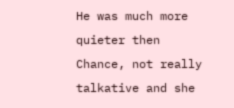He was much more quieter then Chance, not really talkative and she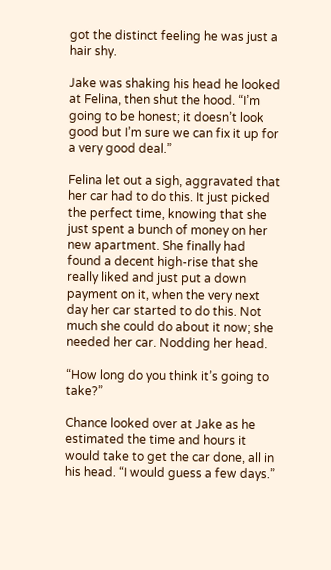got the distinct feeling he was just a hair shy.

Jake was shaking his head he looked at Felina, then shut the hood. “I’m going to be honest; it doesn’t look good but I’m sure we can fix it up for a very good deal.”

Felina let out a sigh, aggravated that her car had to do this. It just picked the perfect time, knowing that she just spent a bunch of money on her new apartment. She finally had found a decent high-rise that she really liked and just put a down payment on it, when the very next day her car started to do this. Not much she could do about it now; she needed her car. Nodding her head.

“How long do you think it’s going to take?”

Chance looked over at Jake as he estimated the time and hours it would take to get the car done, all in his head. “I would guess a few days.”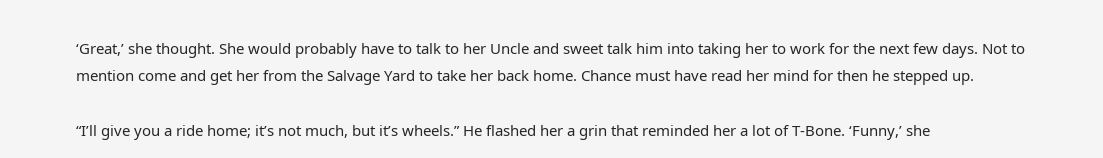‘Great,’ she thought. She would probably have to talk to her Uncle and sweet talk him into taking her to work for the next few days. Not to mention come and get her from the Salvage Yard to take her back home. Chance must have read her mind for then he stepped up.

“I’ll give you a ride home; it’s not much, but it’s wheels.” He flashed her a grin that reminded her a lot of T-Bone. ‘Funny,’ she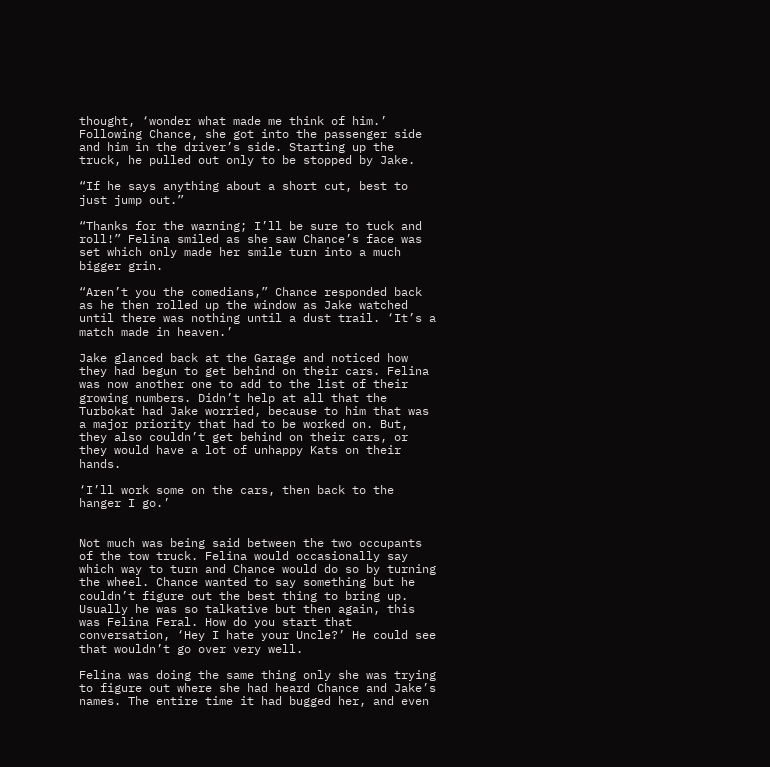thought, ‘wonder what made me think of him.’ Following Chance, she got into the passenger side and him in the driver’s side. Starting up the truck, he pulled out only to be stopped by Jake.

“If he says anything about a short cut, best to just jump out.”

“Thanks for the warning; I’ll be sure to tuck and roll!” Felina smiled as she saw Chance’s face was set which only made her smile turn into a much bigger grin.

“Aren’t you the comedians,” Chance responded back as he then rolled up the window as Jake watched until there was nothing until a dust trail. ‘It’s a match made in heaven.’

Jake glanced back at the Garage and noticed how they had begun to get behind on their cars. Felina was now another one to add to the list of their growing numbers. Didn’t help at all that the Turbokat had Jake worried, because to him that was a major priority that had to be worked on. But, they also couldn’t get behind on their cars, or they would have a lot of unhappy Kats on their hands.

‘I’ll work some on the cars, then back to the hanger I go.’


Not much was being said between the two occupants of the tow truck. Felina would occasionally say which way to turn and Chance would do so by turning the wheel. Chance wanted to say something but he couldn’t figure out the best thing to bring up. Usually he was so talkative but then again, this was Felina Feral. How do you start that conversation, ‘Hey I hate your Uncle?’ He could see that wouldn’t go over very well.

Felina was doing the same thing only she was trying to figure out where she had heard Chance and Jake’s names. The entire time it had bugged her, and even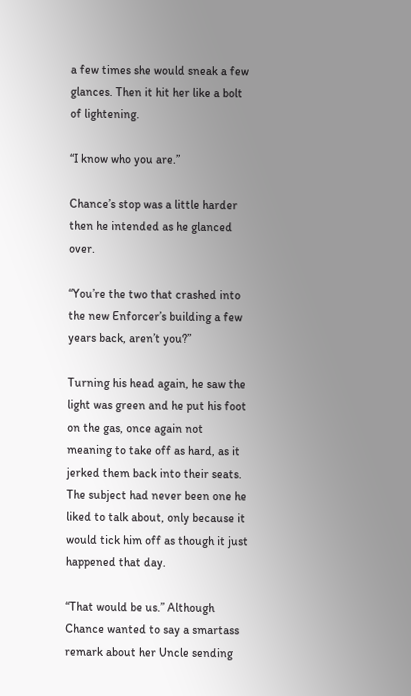a few times she would sneak a few glances. Then it hit her like a bolt of lightening.

“I know who you are.”

Chance’s stop was a little harder then he intended as he glanced over.

“You’re the two that crashed into the new Enforcer’s building a few years back, aren’t you?”

Turning his head again, he saw the light was green and he put his foot on the gas, once again not meaning to take off as hard, as it jerked them back into their seats. The subject had never been one he liked to talk about, only because it would tick him off as though it just happened that day.

“That would be us.” Although Chance wanted to say a smartass remark about her Uncle sending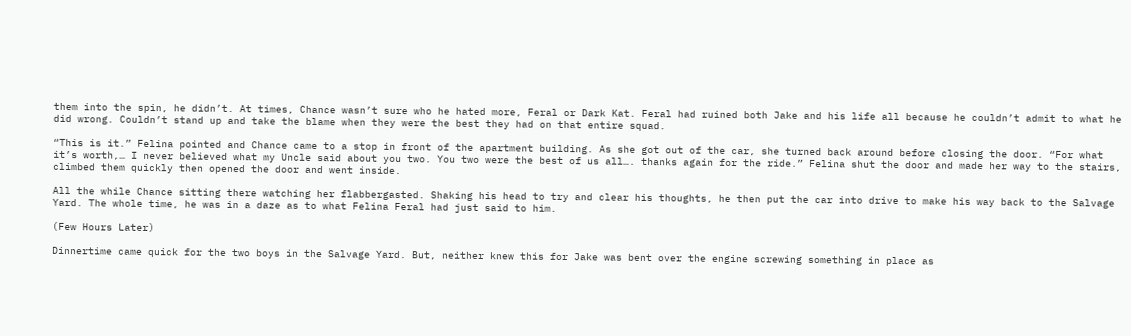them into the spin, he didn’t. At times, Chance wasn’t sure who he hated more, Feral or Dark Kat. Feral had ruined both Jake and his life all because he couldn’t admit to what he did wrong. Couldn’t stand up and take the blame when they were the best they had on that entire squad.

“This is it.” Felina pointed and Chance came to a stop in front of the apartment building. As she got out of the car, she turned back around before closing the door. “For what it’s worth,… I never believed what my Uncle said about you two. You two were the best of us all…. thanks again for the ride.” Felina shut the door and made her way to the stairs, climbed them quickly then opened the door and went inside.

All the while Chance sitting there watching her flabbergasted. Shaking his head to try and clear his thoughts, he then put the car into drive to make his way back to the Salvage Yard. The whole time, he was in a daze as to what Felina Feral had just said to him.

(Few Hours Later)

Dinnertime came quick for the two boys in the Salvage Yard. But, neither knew this for Jake was bent over the engine screwing something in place as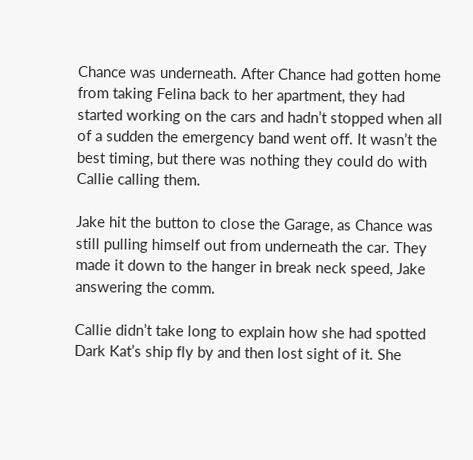Chance was underneath. After Chance had gotten home from taking Felina back to her apartment, they had started working on the cars and hadn’t stopped when all of a sudden the emergency band went off. It wasn’t the best timing, but there was nothing they could do with Callie calling them.

Jake hit the button to close the Garage, as Chance was still pulling himself out from underneath the car. They made it down to the hanger in break neck speed, Jake answering the comm.

Callie didn’t take long to explain how she had spotted Dark Kat’s ship fly by and then lost sight of it. She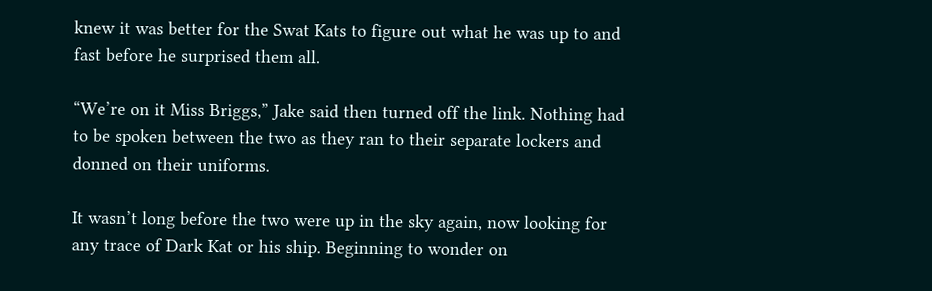knew it was better for the Swat Kats to figure out what he was up to and fast before he surprised them all.

“We’re on it Miss Briggs,” Jake said then turned off the link. Nothing had to be spoken between the two as they ran to their separate lockers and donned on their uniforms.

It wasn’t long before the two were up in the sky again, now looking for any trace of Dark Kat or his ship. Beginning to wonder on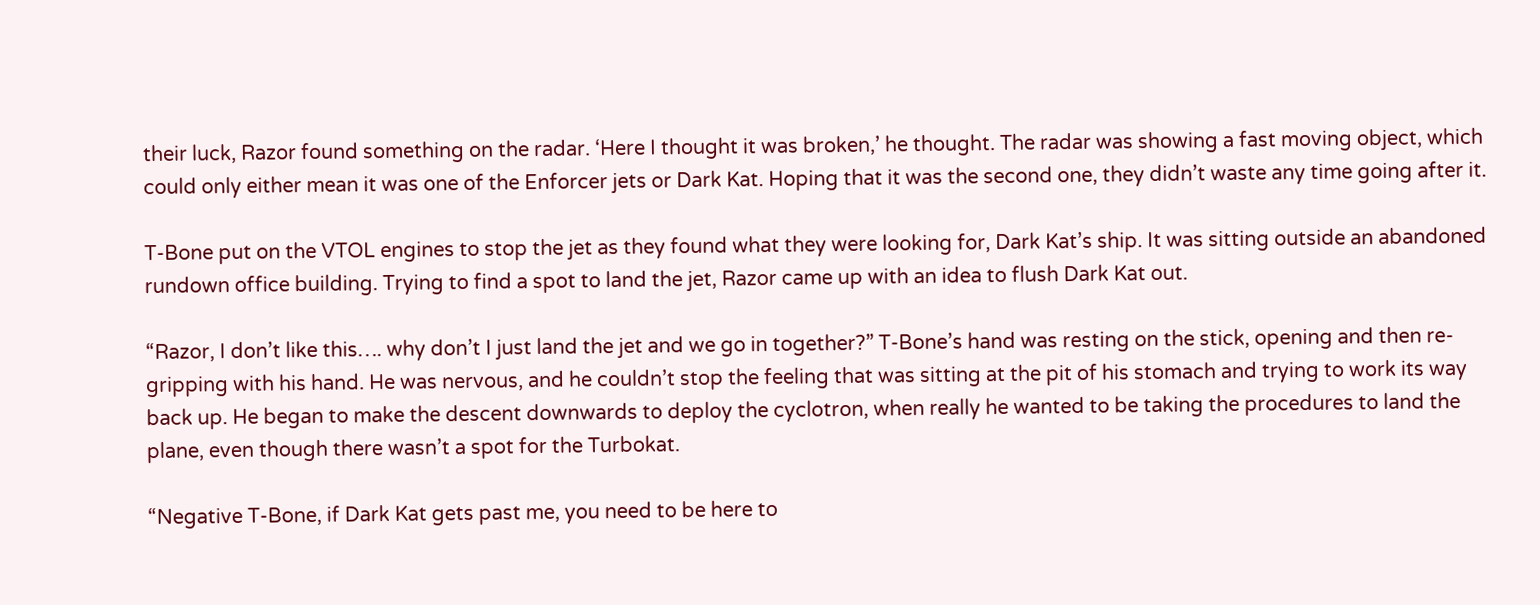their luck, Razor found something on the radar. ‘Here I thought it was broken,’ he thought. The radar was showing a fast moving object, which could only either mean it was one of the Enforcer jets or Dark Kat. Hoping that it was the second one, they didn’t waste any time going after it.

T-Bone put on the VTOL engines to stop the jet as they found what they were looking for, Dark Kat’s ship. It was sitting outside an abandoned rundown office building. Trying to find a spot to land the jet, Razor came up with an idea to flush Dark Kat out.

“Razor, I don’t like this…. why don’t I just land the jet and we go in together?” T-Bone’s hand was resting on the stick, opening and then re-gripping with his hand. He was nervous, and he couldn’t stop the feeling that was sitting at the pit of his stomach and trying to work its way back up. He began to make the descent downwards to deploy the cyclotron, when really he wanted to be taking the procedures to land the plane, even though there wasn’t a spot for the Turbokat.

“Negative T-Bone, if Dark Kat gets past me, you need to be here to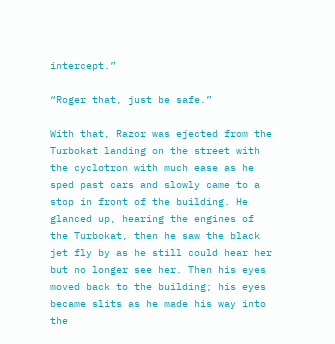intercept.”

“Roger that, just be safe.”

With that, Razor was ejected from the Turbokat landing on the street with the cyclotron with much ease as he sped past cars and slowly came to a stop in front of the building. He glanced up, hearing the engines of the Turbokat, then he saw the black jet fly by as he still could hear her but no longer see her. Then his eyes moved back to the building; his eyes became slits as he made his way into the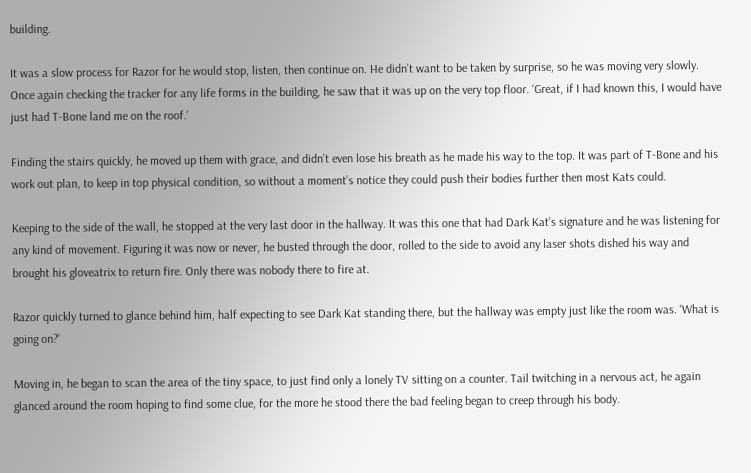building.

It was a slow process for Razor for he would stop, listen, then continue on. He didn’t want to be taken by surprise, so he was moving very slowly. Once again checking the tracker for any life forms in the building, he saw that it was up on the very top floor. ‘Great, if I had known this, I would have just had T-Bone land me on the roof.’

Finding the stairs quickly, he moved up them with grace, and didn’t even lose his breath as he made his way to the top. It was part of T-Bone and his work out plan, to keep in top physical condition, so without a moment’s notice they could push their bodies further then most Kats could.

Keeping to the side of the wall, he stopped at the very last door in the hallway. It was this one that had Dark Kat’s signature and he was listening for any kind of movement. Figuring it was now or never, he busted through the door, rolled to the side to avoid any laser shots dished his way and brought his gloveatrix to return fire. Only there was nobody there to fire at.

Razor quickly turned to glance behind him, half expecting to see Dark Kat standing there, but the hallway was empty just like the room was. ‘What is going on?’

Moving in, he began to scan the area of the tiny space, to just find only a lonely TV sitting on a counter. Tail twitching in a nervous act, he again glanced around the room hoping to find some clue, for the more he stood there the bad feeling began to creep through his body.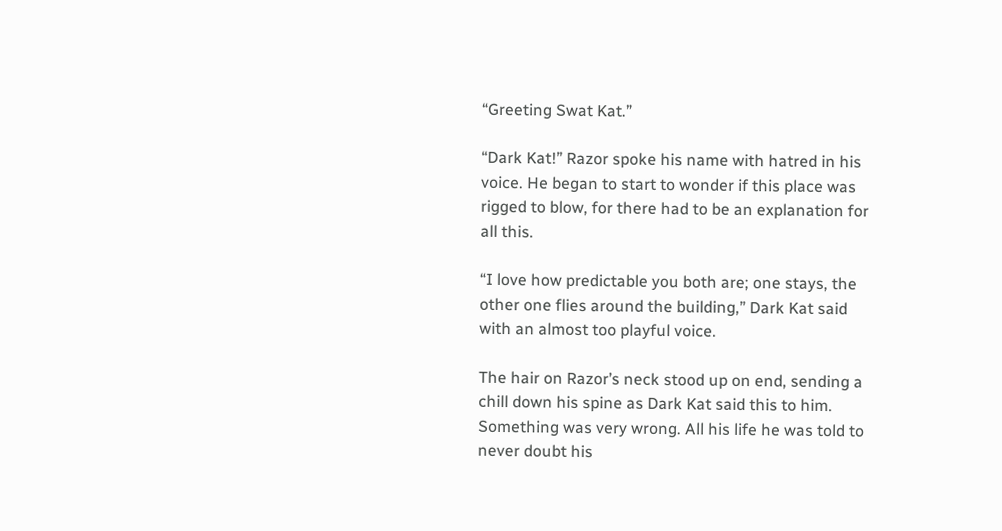“Greeting Swat Kat.”

“Dark Kat!” Razor spoke his name with hatred in his voice. He began to start to wonder if this place was rigged to blow, for there had to be an explanation for all this.

“I love how predictable you both are; one stays, the other one flies around the building,” Dark Kat said with an almost too playful voice.

The hair on Razor’s neck stood up on end, sending a chill down his spine as Dark Kat said this to him. Something was very wrong. All his life he was told to never doubt his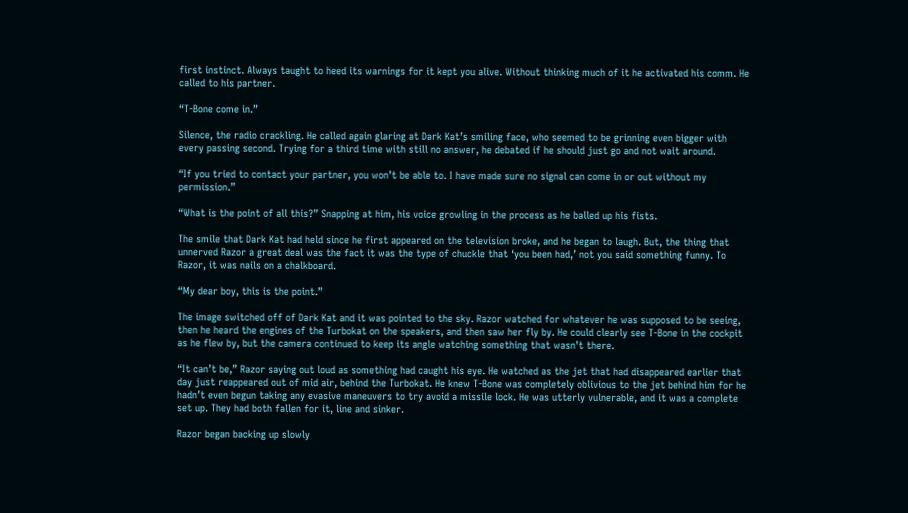first instinct. Always taught to heed its warnings for it kept you alive. Without thinking much of it he activated his comm. He called to his partner.

“T-Bone come in.”

Silence, the radio crackling. He called again glaring at Dark Kat’s smiling face, who seemed to be grinning even bigger with every passing second. Trying for a third time with still no answer, he debated if he should just go and not wait around.

“If you tried to contact your partner, you won’t be able to. I have made sure no signal can come in or out without my permission.”

“What is the point of all this?” Snapping at him, his voice growling in the process as he balled up his fists.

The smile that Dark Kat had held since he first appeared on the television broke, and he began to laugh. But, the thing that unnerved Razor a great deal was the fact it was the type of chuckle that ‘you been had,’ not you said something funny. To Razor, it was nails on a chalkboard.

“My dear boy, this is the point.”

The image switched off of Dark Kat and it was pointed to the sky. Razor watched for whatever he was supposed to be seeing, then he heard the engines of the Turbokat on the speakers, and then saw her fly by. He could clearly see T-Bone in the cockpit as he flew by, but the camera continued to keep its angle watching something that wasn’t there.

“It can’t be,” Razor saying out loud as something had caught his eye. He watched as the jet that had disappeared earlier that day just reappeared out of mid air, behind the Turbokat. He knew T-Bone was completely oblivious to the jet behind him for he hadn’t even begun taking any evasive maneuvers to try avoid a missile lock. He was utterly vulnerable, and it was a complete set up. They had both fallen for it, line and sinker.

Razor began backing up slowly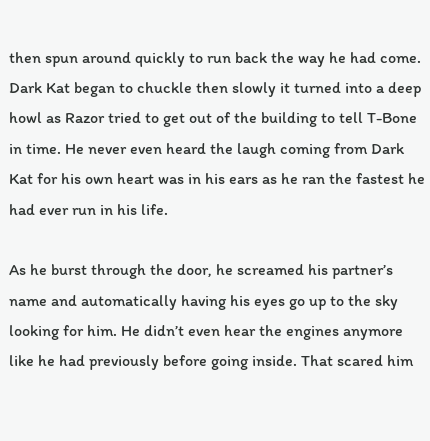then spun around quickly to run back the way he had come. Dark Kat began to chuckle then slowly it turned into a deep howl as Razor tried to get out of the building to tell T-Bone in time. He never even heard the laugh coming from Dark Kat for his own heart was in his ears as he ran the fastest he had ever run in his life.

As he burst through the door, he screamed his partner’s name and automatically having his eyes go up to the sky looking for him. He didn’t even hear the engines anymore like he had previously before going inside. That scared him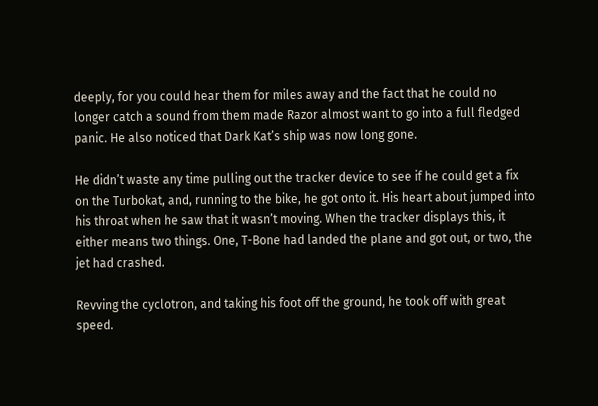deeply, for you could hear them for miles away and the fact that he could no longer catch a sound from them made Razor almost want to go into a full fledged panic. He also noticed that Dark Kat’s ship was now long gone.

He didn’t waste any time pulling out the tracker device to see if he could get a fix on the Turbokat, and, running to the bike, he got onto it. His heart about jumped into his throat when he saw that it wasn’t moving. When the tracker displays this, it either means two things. One, T-Bone had landed the plane and got out, or two, the jet had crashed.

Revving the cyclotron, and taking his foot off the ground, he took off with great speed.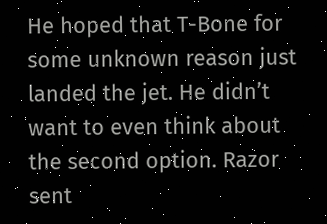He hoped that T-Bone for some unknown reason just landed the jet. He didn’t want to even think about the second option. Razor sent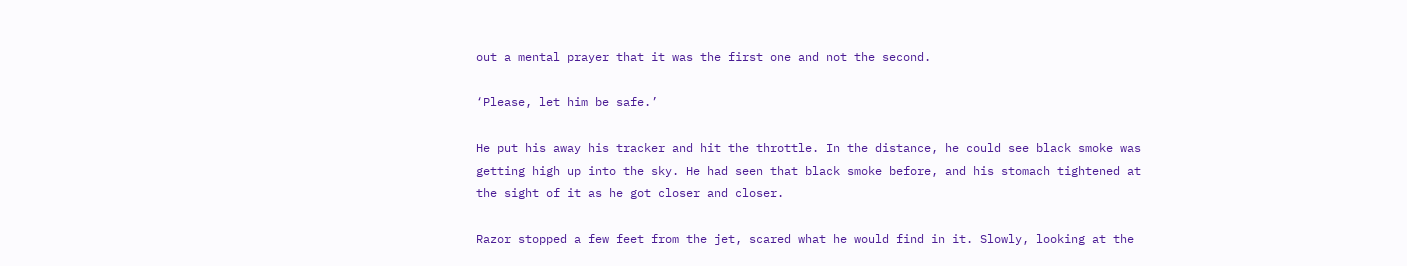out a mental prayer that it was the first one and not the second.

‘Please, let him be safe.’

He put his away his tracker and hit the throttle. In the distance, he could see black smoke was getting high up into the sky. He had seen that black smoke before, and his stomach tightened at the sight of it as he got closer and closer.

Razor stopped a few feet from the jet, scared what he would find in it. Slowly, looking at the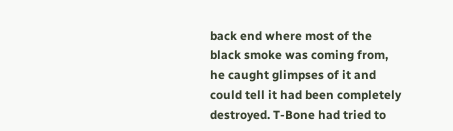back end where most of the black smoke was coming from, he caught glimpses of it and could tell it had been completely destroyed. T-Bone had tried to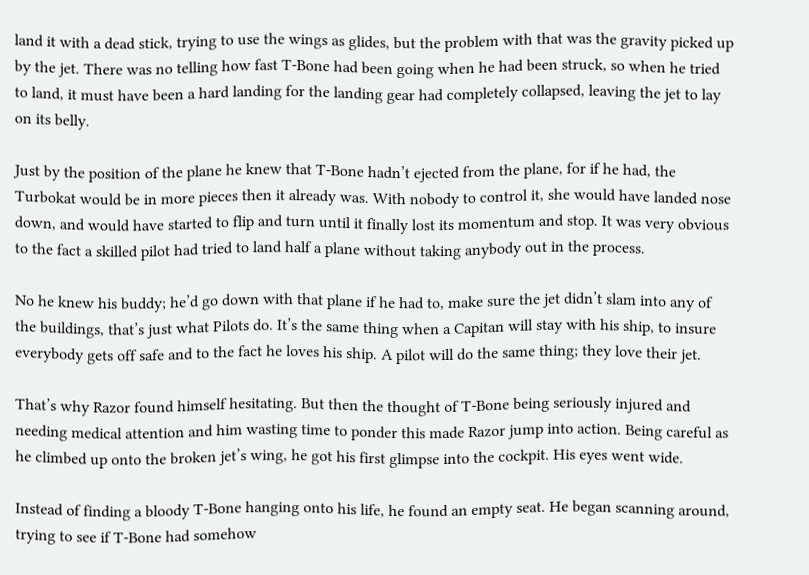land it with a dead stick, trying to use the wings as glides, but the problem with that was the gravity picked up by the jet. There was no telling how fast T-Bone had been going when he had been struck, so when he tried to land, it must have been a hard landing for the landing gear had completely collapsed, leaving the jet to lay on its belly.

Just by the position of the plane he knew that T-Bone hadn’t ejected from the plane, for if he had, the Turbokat would be in more pieces then it already was. With nobody to control it, she would have landed nose down, and would have started to flip and turn until it finally lost its momentum and stop. It was very obvious to the fact a skilled pilot had tried to land half a plane without taking anybody out in the process.

No he knew his buddy; he’d go down with that plane if he had to, make sure the jet didn’t slam into any of the buildings, that’s just what Pilots do. It’s the same thing when a Capitan will stay with his ship, to insure everybody gets off safe and to the fact he loves his ship. A pilot will do the same thing; they love their jet.

That’s why Razor found himself hesitating. But then the thought of T-Bone being seriously injured and needing medical attention and him wasting time to ponder this made Razor jump into action. Being careful as he climbed up onto the broken jet’s wing, he got his first glimpse into the cockpit. His eyes went wide.

Instead of finding a bloody T-Bone hanging onto his life, he found an empty seat. He began scanning around, trying to see if T-Bone had somehow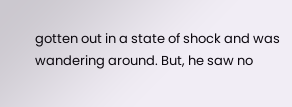gotten out in a state of shock and was wandering around. But, he saw no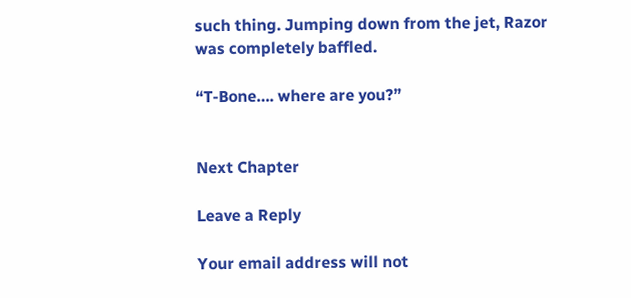such thing. Jumping down from the jet, Razor was completely baffled.

“T-Bone…. where are you?”


Next Chapter

Leave a Reply

Your email address will not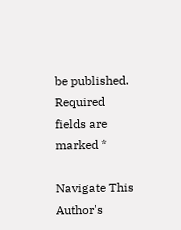be published. Required fields are marked *

Navigate This Author's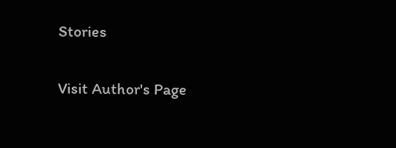Stories

Visit Author's Page